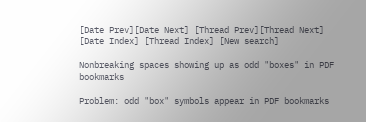[Date Prev][Date Next] [Thread Prev][Thread Next]
[Date Index] [Thread Index] [New search]

Nonbreaking spaces showing up as odd "boxes" in PDF bookmarks

Problem: odd "box" symbols appear in PDF bookmarks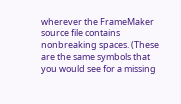wherever the FrameMaker
source file contains nonbreaking spaces. (These are the same symbols that
you would see for a missing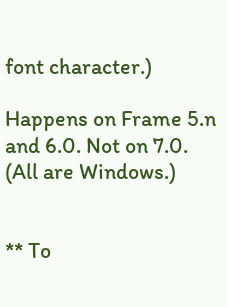font character.)

Happens on Frame 5.n and 6.0. Not on 7.0. (All are Windows.)


** To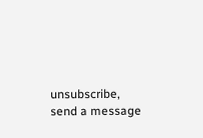unsubscribe, send a message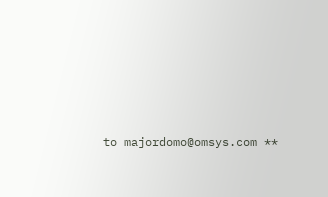to majordomo@omsys.com **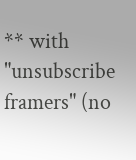** with "unsubscribe framers" (no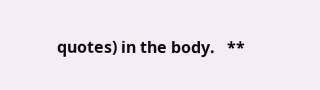quotes) in the body.   **